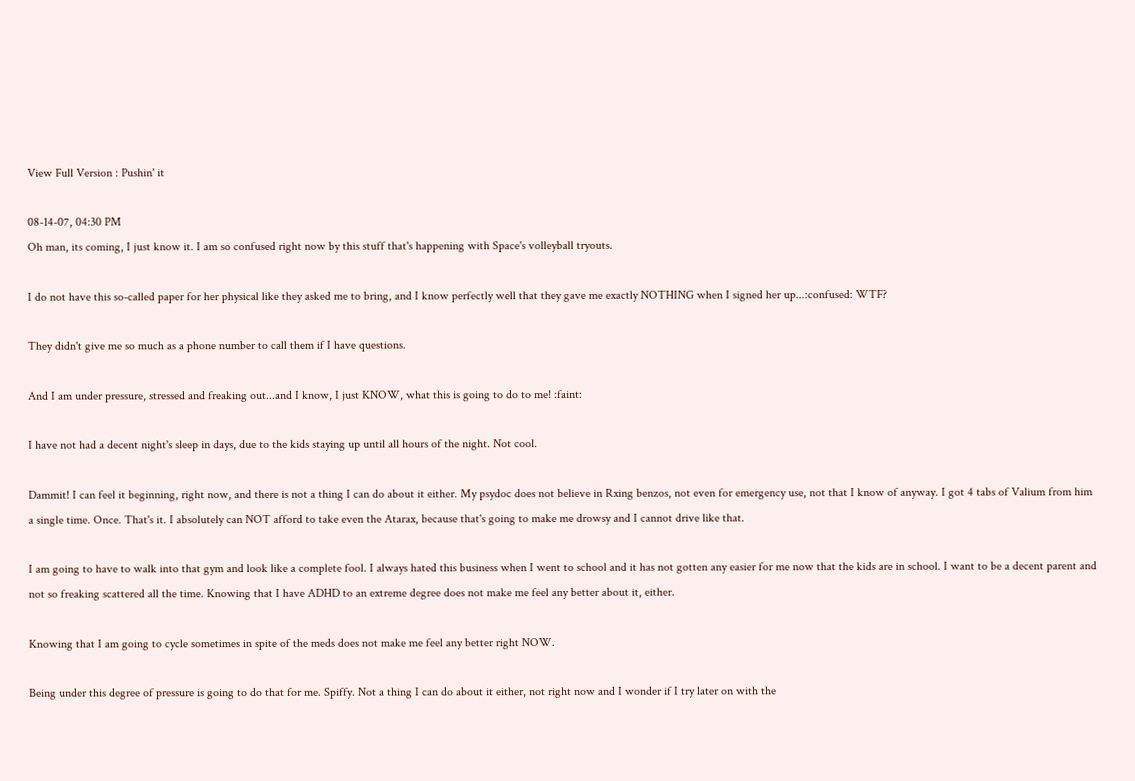View Full Version : Pushin' it

08-14-07, 04:30 PM
Oh man, its coming, I just know it. I am so confused right now by this stuff that's happening with Space's volleyball tryouts.

I do not have this so-called paper for her physical like they asked me to bring, and I know perfectly well that they gave me exactly NOTHING when I signed her up...:confused: WTF?

They didn't give me so much as a phone number to call them if I have questions.

And I am under pressure, stressed and freaking out...and I know, I just KNOW, what this is going to do to me! :faint:

I have not had a decent night's sleep in days, due to the kids staying up until all hours of the night. Not cool.

Dammit! I can feel it beginning, right now, and there is not a thing I can do about it either. My psydoc does not believe in Rxing benzos, not even for emergency use, not that I know of anyway. I got 4 tabs of Valium from him a single time. Once. That's it. I absolutely can NOT afford to take even the Atarax, because that's going to make me drowsy and I cannot drive like that.

I am going to have to walk into that gym and look like a complete fool. I always hated this business when I went to school and it has not gotten any easier for me now that the kids are in school. I want to be a decent parent and not so freaking scattered all the time. Knowing that I have ADHD to an extreme degree does not make me feel any better about it, either.

Knowing that I am going to cycle sometimes in spite of the meds does not make me feel any better right NOW.

Being under this degree of pressure is going to do that for me. Spiffy. Not a thing I can do about it either, not right now and I wonder if I try later on with the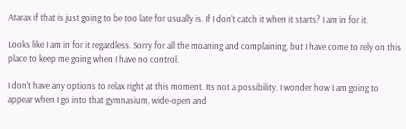Atarax if that is just going to be too late for usually is. If I don't catch it when it starts? I am in for it.

Looks like I am in for it regardless. Sorry for all the moaning and complaining, but I have come to rely on this place to keep me going when I have no control.

I don't have any options to relax right at this moment. Its not a possibility. I wonder how I am going to appear when I go into that gymnasium, wide-open and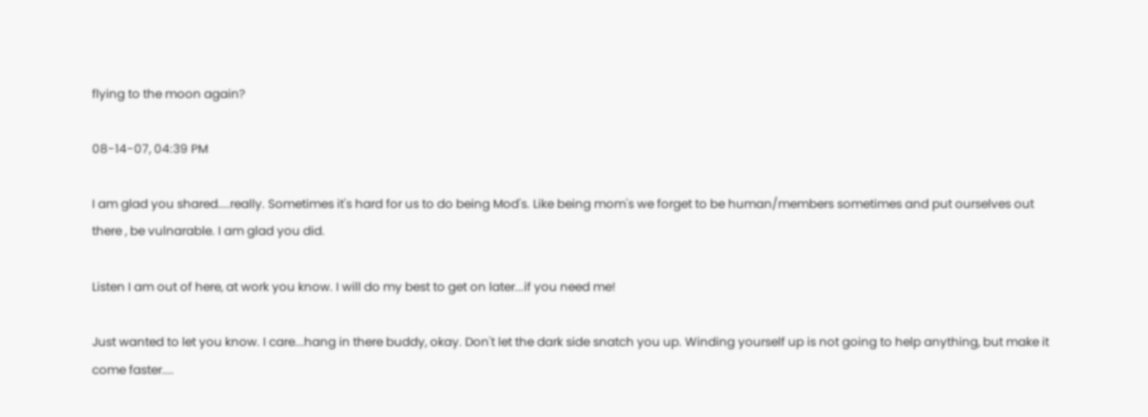flying to the moon again?

08-14-07, 04:39 PM

I am glad you shared....really. Sometimes it's hard for us to do being Mod's. Like being mom's we forget to be human/members sometimes and put ourselves out there , be vulnarable. I am glad you did.

Listen I am out of here, at work you know. I will do my best to get on later...if you need me!

Just wanted to let you know. I care...hang in there buddy, okay. Don't let the dark side snatch you up. Winding yourself up is not going to help anything, but make it come faster....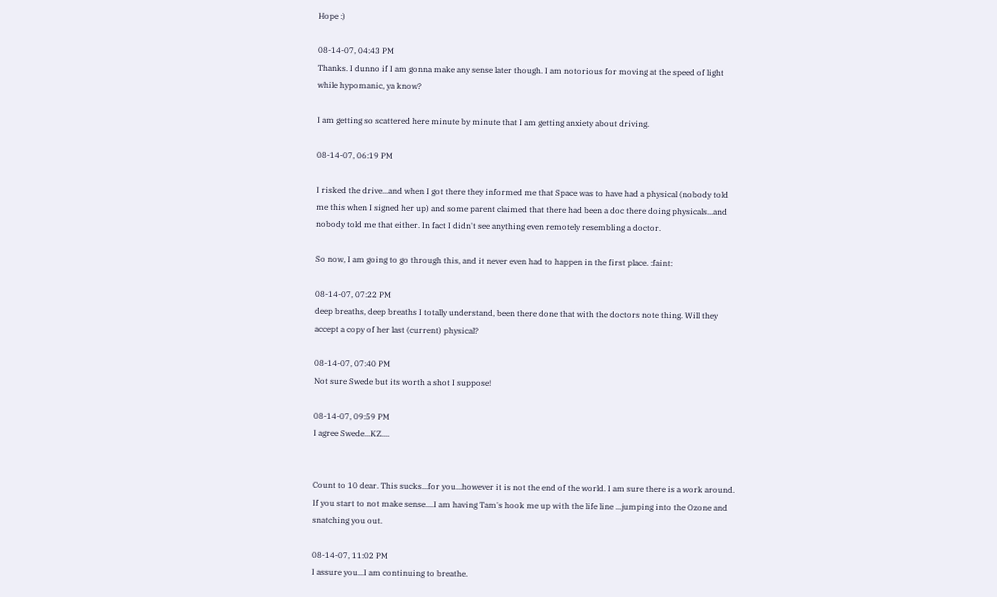Hope :)

08-14-07, 04:43 PM
Thanks. I dunno if I am gonna make any sense later though. I am notorious for moving at the speed of light while hypomanic, ya know?

I am getting so scattered here minute by minute that I am getting anxiety about driving.

08-14-07, 06:19 PM

I risked the drive...and when I got there they informed me that Space was to have had a physical (nobody told me this when I signed her up) and some parent claimed that there had been a doc there doing physicals...and nobody told me that either. In fact I didn't see anything even remotely resembling a doctor.

So now, I am going to go through this, and it never even had to happen in the first place. :faint:

08-14-07, 07:22 PM
deep breaths, deep breaths I totally understand, been there done that with the doctors note thing. Will they accept a copy of her last (current) physical?

08-14-07, 07:40 PM
Not sure Swede but its worth a shot I suppose!

08-14-07, 09:59 PM
I agree Swede...KZ....


Count to 10 dear. This sucks...for you...however it is not the end of the world. I am sure there is a work around. If you start to not make sense....I am having Tam's hook me up with the life line ...jumping into the Ozone and snatching you out.

08-14-07, 11:02 PM
I assure you...I am continuing to breathe.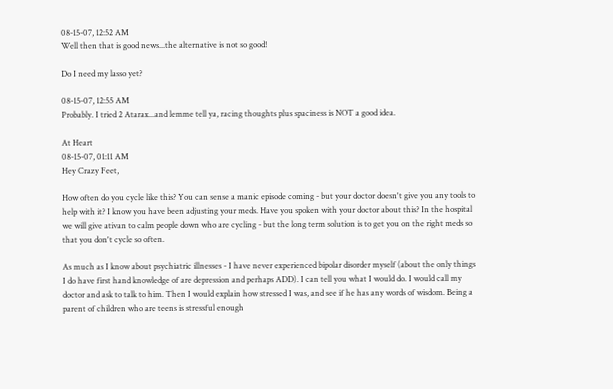08-15-07, 12:52 AM
Well then that is good news...the alternative is not so good!

Do I need my lasso yet?

08-15-07, 12:55 AM
Probably. I tried 2 Atarax...and lemme tell ya, racing thoughts plus spaciness is NOT a good idea.

At Heart
08-15-07, 01:11 AM
Hey Crazy Feet,

How often do you cycle like this? You can sense a manic episode coming - but your doctor doesn't give you any tools to help with it? I know you have been adjusting your meds. Have you spoken with your doctor about this? In the hospital we will give ativan to calm people down who are cycling - but the long term solution is to get you on the right meds so that you don't cycle so often.

As much as I know about psychiatric illnesses - I have never experienced bipolar disorder myself (about the only things I do have first hand knowledge of are depression and perhaps ADD). I can tell you what I would do. I would call my doctor and ask to talk to him. Then I would explain how stressed I was, and see if he has any words of wisdom. Being a parent of children who are teens is stressful enough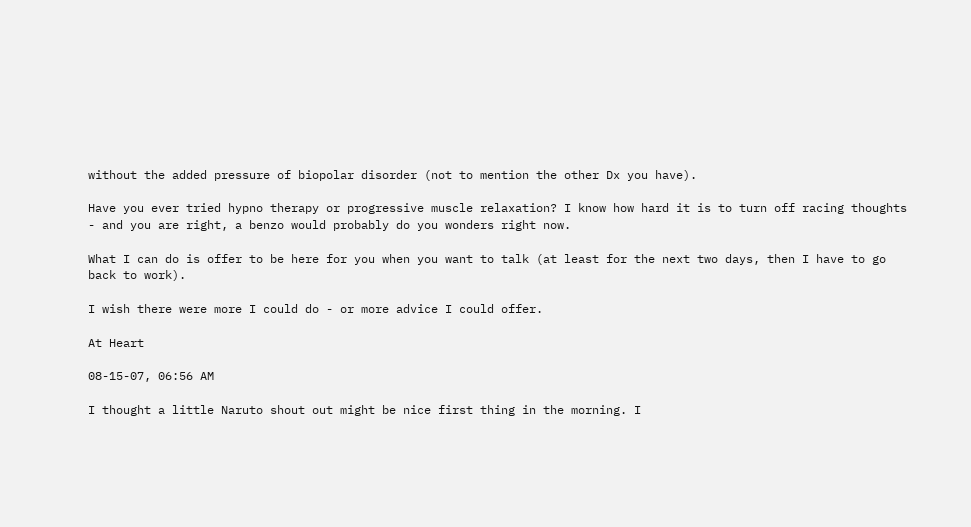without the added pressure of biopolar disorder (not to mention the other Dx you have).

Have you ever tried hypno therapy or progressive muscle relaxation? I know how hard it is to turn off racing thoughts - and you are right, a benzo would probably do you wonders right now.

What I can do is offer to be here for you when you want to talk (at least for the next two days, then I have to go back to work).

I wish there were more I could do - or more advice I could offer.

At Heart

08-15-07, 06:56 AM

I thought a little Naruto shout out might be nice first thing in the morning. I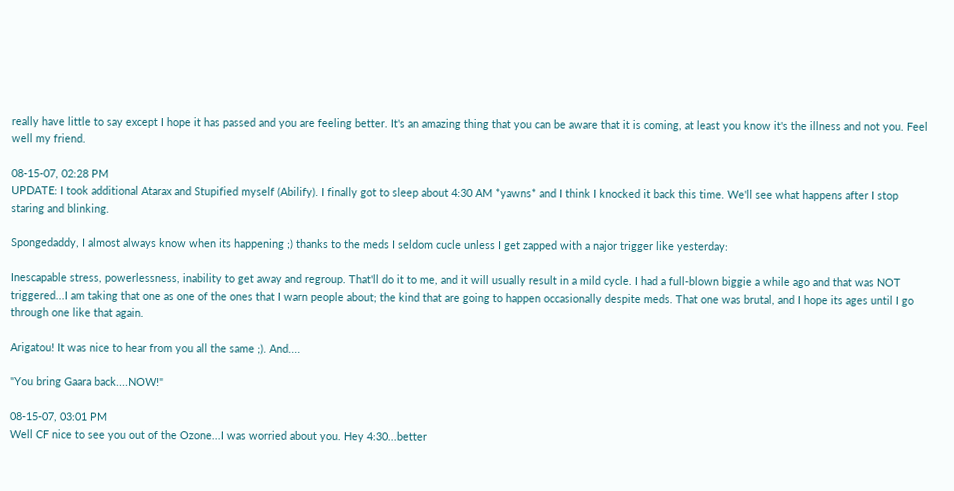really have little to say except I hope it has passed and you are feeling better. It's an amazing thing that you can be aware that it is coming, at least you know it's the illness and not you. Feel well my friend.

08-15-07, 02:28 PM
UPDATE: I took additional Atarax and Stupified myself (Abilify). I finally got to sleep about 4:30 AM *yawns* and I think I knocked it back this time. We'll see what happens after I stop staring and blinking.

Spongedaddy, I almost always know when its happening ;) thanks to the meds I seldom cucle unless I get zapped with a najor trigger like yesterday:

Inescapable stress, powerlessness, inability to get away and regroup. That'll do it to me, and it will usually result in a mild cycle. I had a full-blown biggie a while ago and that was NOT triggered...I am taking that one as one of the ones that I warn people about; the kind that are going to happen occasionally despite meds. That one was brutal, and I hope its ages until I go through one like that again.

Arigatou! It was nice to hear from you all the same ;). And....

"You bring Gaara back....NOW!"

08-15-07, 03:01 PM
Well CF nice to see you out of the Ozone...I was worried about you. Hey 4:30...better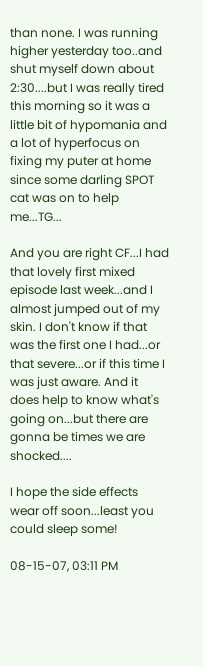than none. I was running higher yesterday too..and shut myself down about 2:30....but I was really tired this morning so it was a little bit of hypomania and a lot of hyperfocus on fixing my puter at home since some darling SPOT cat was on to help me...TG...

And you are right CF...I had that lovely first mixed episode last week...and I almost jumped out of my skin. I don't know if that was the first one I had...or that severe...or if this time I was just aware. And it does help to know what's going on...but there are gonna be times we are shocked....

I hope the side effects wear off soon...least you could sleep some!

08-15-07, 03:11 PM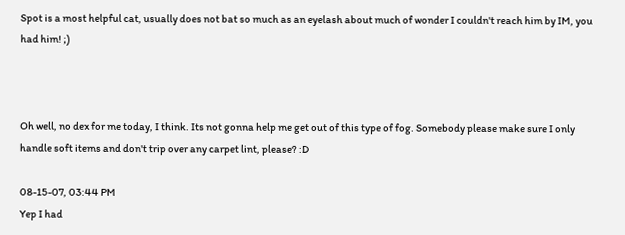Spot is a most helpful cat, usually does not bat so much as an eyelash about much of wonder I couldn't reach him by IM, you had him! ;)



Oh well, no dex for me today, I think. Its not gonna help me get out of this type of fog. Somebody please make sure I only handle soft items and don't trip over any carpet lint, please? :D

08-15-07, 03:44 PM
Yep I had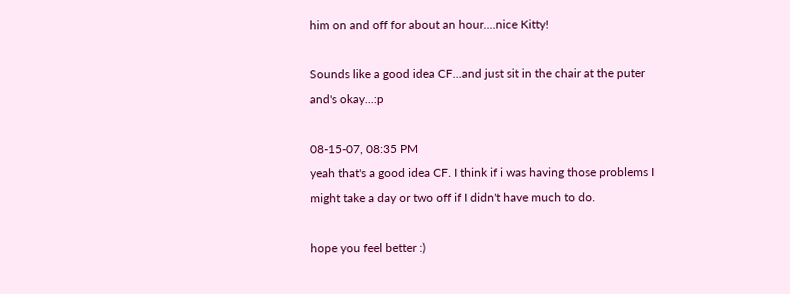him on and off for about an hour....nice Kitty!

Sounds like a good idea CF...and just sit in the chair at the puter and's okay...:p

08-15-07, 08:35 PM
yeah that's a good idea CF. I think if i was having those problems I might take a day or two off if I didn't have much to do.

hope you feel better :)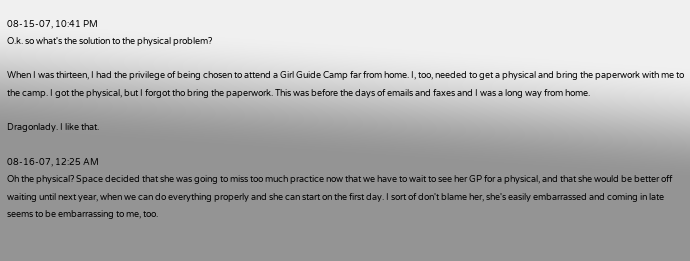08-15-07, 10:41 PM
O.k. so what's the solution to the physical problem?

When I was thirteen, I had the privilege of being chosen to attend a Girl Guide Camp far from home. I, too, needed to get a physical and bring the paperwork with me to the camp. I got the physical, but I forgot tho bring the paperwork. This was before the days of emails and faxes and I was a long way from home.

Dragonlady. I like that.

08-16-07, 12:25 AM
Oh the physical? Space decided that she was going to miss too much practice now that we have to wait to see her GP for a physical, and that she would be better off waiting until next year, when we can do everything properly and she can start on the first day. I sort of don't blame her, she's easily embarrassed and coming in late seems to be embarrassing to me, too.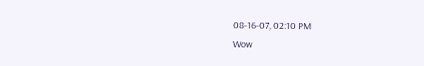08-16-07, 02:10 PM
Wow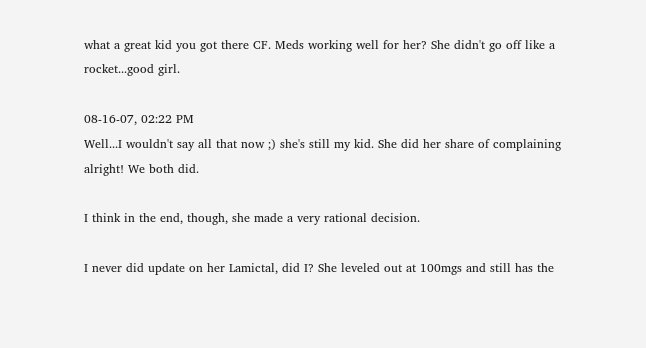what a great kid you got there CF. Meds working well for her? She didn't go off like a rocket...good girl.

08-16-07, 02:22 PM
Well...I wouldn't say all that now ;) she's still my kid. She did her share of complaining alright! We both did.

I think in the end, though, she made a very rational decision.

I never did update on her Lamictal, did I? She leveled out at 100mgs and still has the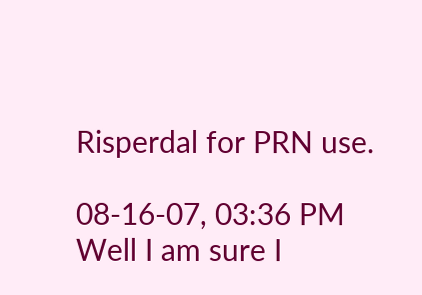Risperdal for PRN use.

08-16-07, 03:36 PM
Well I am sure I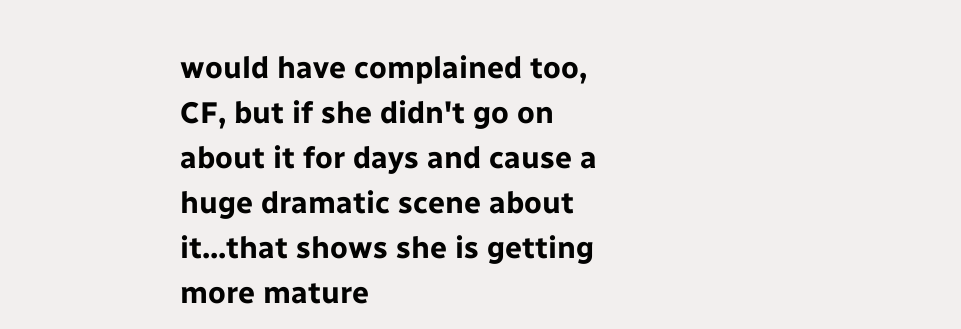would have complained too, CF, but if she didn't go on about it for days and cause a huge dramatic scene about it...that shows she is getting more mature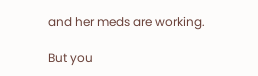and her meds are working.

But you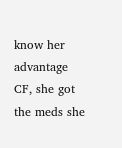know her advantage CF, she got the meds she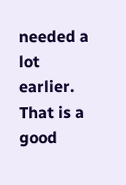needed a lot earlier. That is a good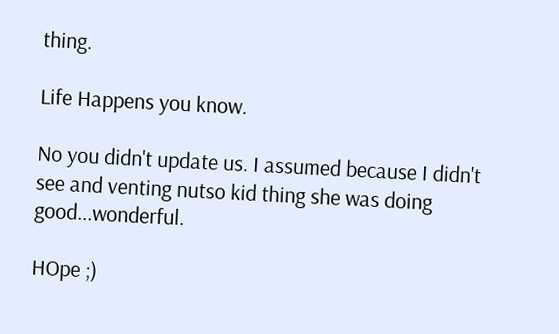thing.

Life Happens you know.

No you didn't update us. I assumed because I didn't see and venting nutso kid thing she was doing good...wonderful.

HOpe ;)